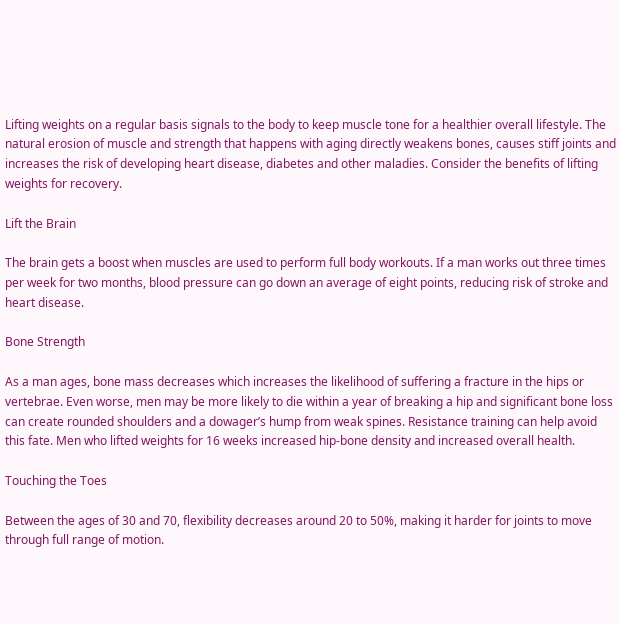Lifting weights on a regular basis signals to the body to keep muscle tone for a healthier overall lifestyle. The natural erosion of muscle and strength that happens with aging directly weakens bones, causes stiff joints and increases the risk of developing heart disease, diabetes and other maladies. Consider the benefits of lifting weights for recovery.

Lift the Brain

The brain gets a boost when muscles are used to perform full body workouts. If a man works out three times per week for two months, blood pressure can go down an average of eight points, reducing risk of stroke and heart disease.

Bone Strength

As a man ages, bone mass decreases which increases the likelihood of suffering a fracture in the hips or vertebrae. Even worse, men may be more likely to die within a year of breaking a hip and significant bone loss can create rounded shoulders and a dowager’s hump from weak spines. Resistance training can help avoid this fate. Men who lifted weights for 16 weeks increased hip-bone density and increased overall health.

Touching the Toes

Between the ages of 30 and 70, flexibility decreases around 20 to 50%, making it harder for joints to move through full range of motion.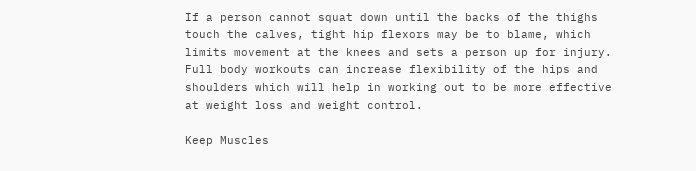If a person cannot squat down until the backs of the thighs touch the calves, tight hip flexors may be to blame, which limits movement at the knees and sets a person up for injury. Full body workouts can increase flexibility of the hips and shoulders which will help in working out to be more effective at weight loss and weight control.

Keep Muscles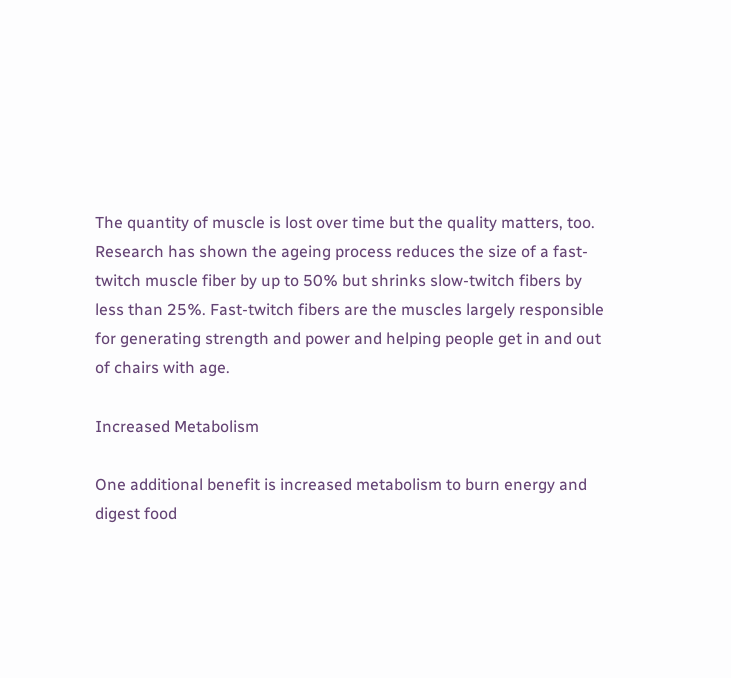The quantity of muscle is lost over time but the quality matters, too. Research has shown the ageing process reduces the size of a fast-twitch muscle fiber by up to 50% but shrinks slow-twitch fibers by less than 25%. Fast-twitch fibers are the muscles largely responsible for generating strength and power and helping people get in and out of chairs with age.

Increased Metabolism

One additional benefit is increased metabolism to burn energy and digest food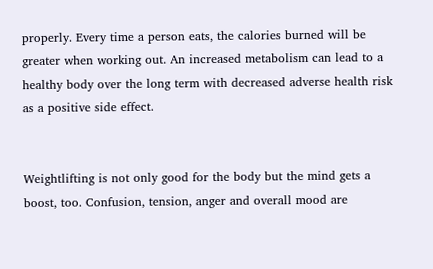properly. Every time a person eats, the calories burned will be greater when working out. An increased metabolism can lead to a healthy body over the long term with decreased adverse health risk as a positive side effect.


Weightlifting is not only good for the body but the mind gets a boost, too. Confusion, tension, anger and overall mood are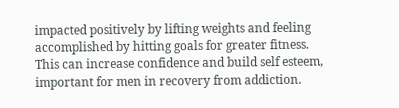impacted positively by lifting weights and feeling accomplished by hitting goals for greater fitness. This can increase confidence and build self esteem, important for men in recovery from addiction.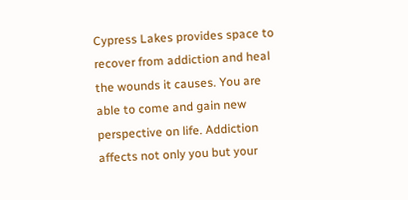Cypress Lakes provides space to recover from addiction and heal the wounds it causes. You are able to come and gain new perspective on life. Addiction affects not only you but your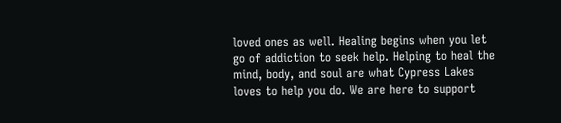loved ones as well. Healing begins when you let go of addiction to seek help. Helping to heal the mind, body, and soul are what Cypress Lakes loves to help you do. We are here to support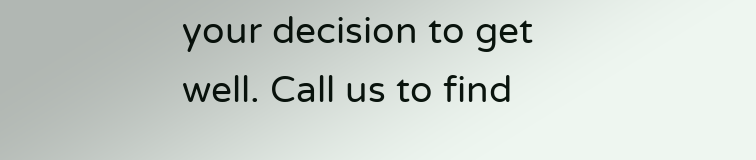your decision to get well. Call us to find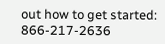out how to get started: 866-217-2636